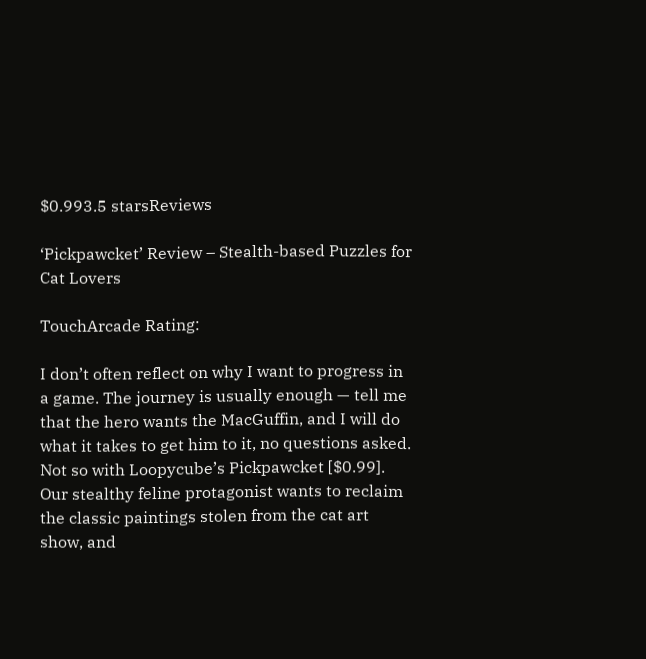$0.993.5 starsReviews

‘Pickpawcket’ Review – Stealth-based Puzzles for Cat Lovers

TouchArcade Rating:

I don’t often reflect on why I want to progress in a game. The journey is usually enough — tell me that the hero wants the MacGuffin, and I will do what it takes to get him to it, no questions asked. Not so with Loopycube’s Pickpawcket [$0.99]. Our stealthy feline protagonist wants to reclaim the classic paintings stolen from the cat art show, and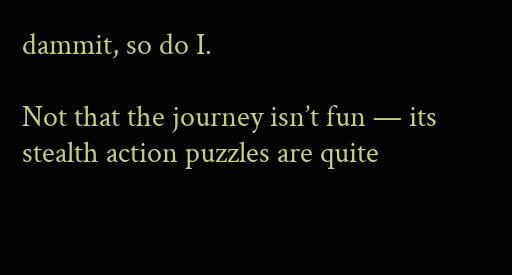dammit, so do I.

Not that the journey isn’t fun — its stealth action puzzles are quite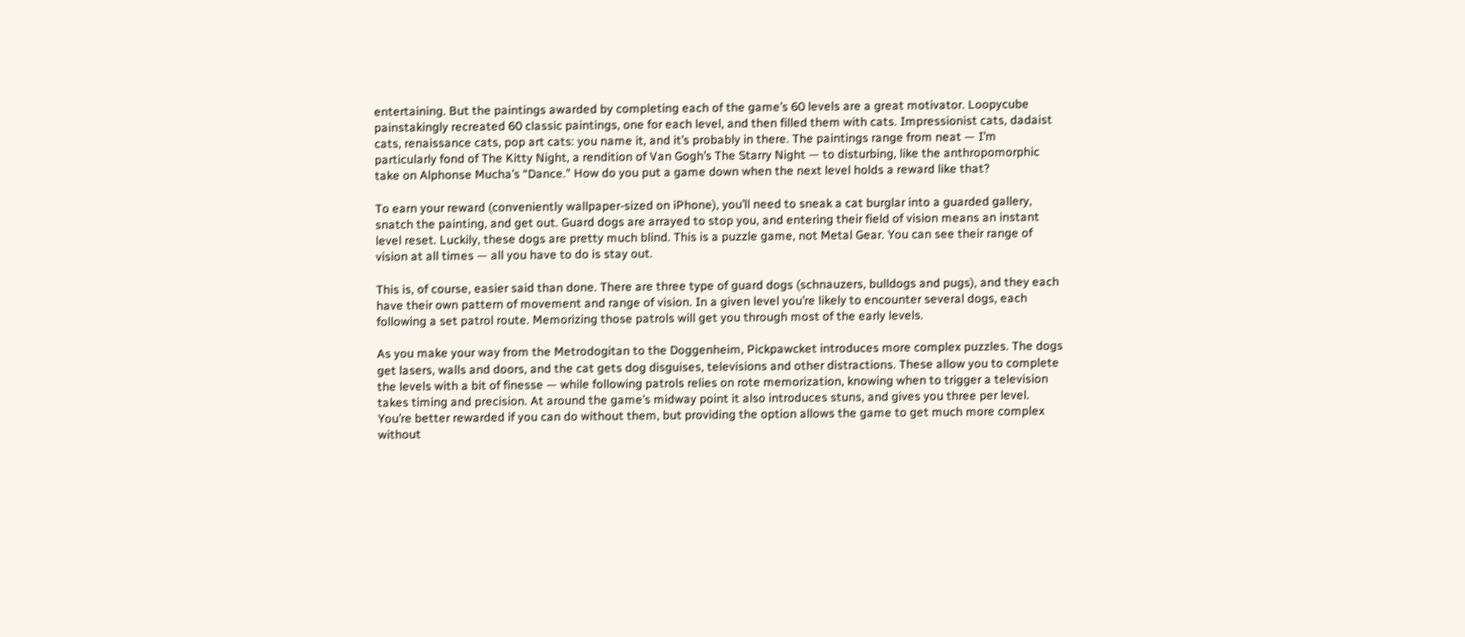entertaining. But the paintings awarded by completing each of the game’s 60 levels are a great motivator. Loopycube painstakingly recreated 60 classic paintings, one for each level, and then filled them with cats. Impressionist cats, dadaist cats, renaissance cats, pop art cats: you name it, and it’s probably in there. The paintings range from neat — I’m particularly fond of The Kitty Night, a rendition of Van Gogh’s The Starry Night — to disturbing, like the anthropomorphic take on Alphonse Mucha’s “Dance." How do you put a game down when the next level holds a reward like that?

To earn your reward (conveniently wallpaper-sized on iPhone), you’ll need to sneak a cat burglar into a guarded gallery, snatch the painting, and get out. Guard dogs are arrayed to stop you, and entering their field of vision means an instant level reset. Luckily, these dogs are pretty much blind. This is a puzzle game, not Metal Gear. You can see their range of vision at all times — all you have to do is stay out.

This is, of course, easier said than done. There are three type of guard dogs (schnauzers, bulldogs and pugs), and they each have their own pattern of movement and range of vision. In a given level you’re likely to encounter several dogs, each following a set patrol route. Memorizing those patrols will get you through most of the early levels.

As you make your way from the Metrodogitan to the Doggenheim, Pickpawcket introduces more complex puzzles. The dogs get lasers, walls and doors, and the cat gets dog disguises, televisions and other distractions. These allow you to complete the levels with a bit of finesse — while following patrols relies on rote memorization, knowing when to trigger a television takes timing and precision. At around the game’s midway point it also introduces stuns, and gives you three per level. You’re better rewarded if you can do without them, but providing the option allows the game to get much more complex without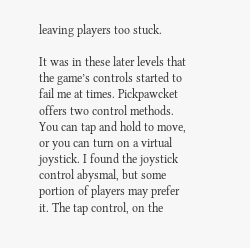leaving players too stuck.

It was in these later levels that the game’s controls started to fail me at times. Pickpawcket offers two control methods. You can tap and hold to move, or you can turn on a virtual joystick. I found the joystick control abysmal, but some portion of players may prefer it. The tap control, on the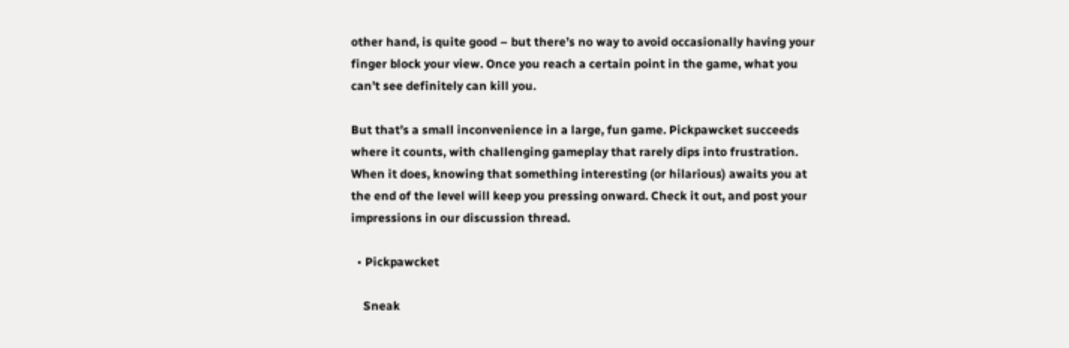other hand, is quite good – but there’s no way to avoid occasionally having your finger block your view. Once you reach a certain point in the game, what you can’t see definitely can kill you.

But that’s a small inconvenience in a large, fun game. Pickpawcket succeeds where it counts, with challenging gameplay that rarely dips into frustration. When it does, knowing that something interesting (or hilarious) awaits you at the end of the level will keep you pressing onward. Check it out, and post your impressions in our discussion thread.

  • Pickpawcket

    Sneak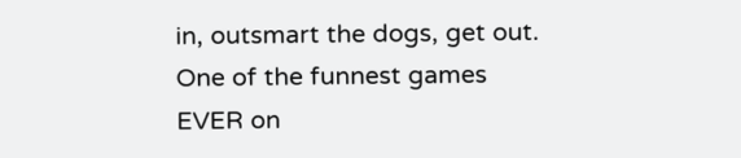in, outsmart the dogs, get out. One of the funnest games EVER on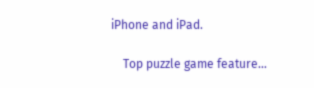iPhone and iPad.

    Top puzzle game feature…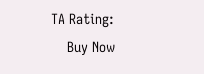TA Rating:
    Buy Now